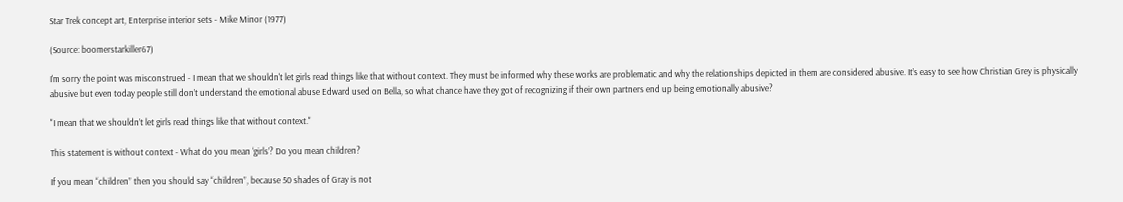Star Trek concept art, Enterprise interior sets - Mike Minor (1977)

(Source: boomerstarkiller67)

I'm sorry the point was misconstrued - I mean that we shouldn't let girls read things like that without context. They must be informed why these works are problematic and why the relationships depicted in them are considered abusive. It’s easy to see how Christian Grey is physically abusive but even today people still don’t understand the emotional abuse Edward used on Bella, so what chance have they got of recognizing if their own partners end up being emotionally abusive?

"I mean that we shouldn’t let girls read things like that without context."

This statement is without context - What do you mean ‘girls’? Do you mean children?

If you mean “children” then you should say “children”, because 50 shades of Gray is not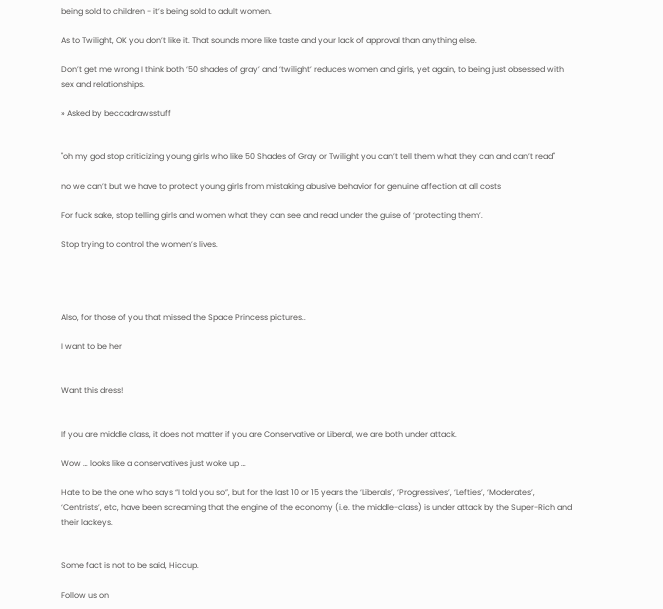being sold to children - it’s being sold to adult women.

As to Twilight, OK you don’t like it. That sounds more like taste and your lack of approval than anything else.

Don’t get me wrong I think both ‘50 shades of gray’ and ‘twilight’ reduces women and girls, yet again, to being just obsessed with sex and relationships.

» Asked by beccadrawsstuff


"oh my god stop criticizing young girls who like 50 Shades of Gray or Twilight you can’t tell them what they can and can’t read"

no we can’t but we have to protect young girls from mistaking abusive behavior for genuine affection at all costs

For fuck sake, stop telling girls and women what they can see and read under the guise of ‘protecting them’.

Stop trying to control the women’s lives.




Also, for those of you that missed the Space Princess pictures..

I want to be her


Want this dress!


If you are middle class, it does not matter if you are Conservative or Liberal, we are both under attack.

Wow … looks like a conservatives just woke up …

Hate to be the one who says “I told you so”, but for the last 10 or 15 years the ‘Liberals’, ‘Progressives’, ‘Lefties’, ‘Moderates’, ‘Centrists’, etc, have been screaming that the engine of the economy (i.e. the middle-class) is under attack by the Super-Rich and their lackeys.


Some fact is not to be said, Hiccup.

Follow us on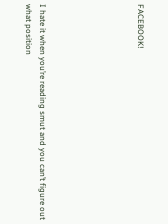FACEBOOK!






I hate it when you’re reading smut and you can’t figure out what position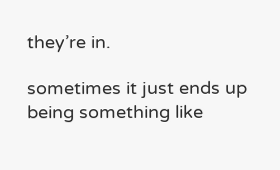they’re in.

sometimes it just ends up being something like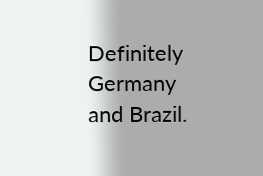Definitely Germany and Brazil.